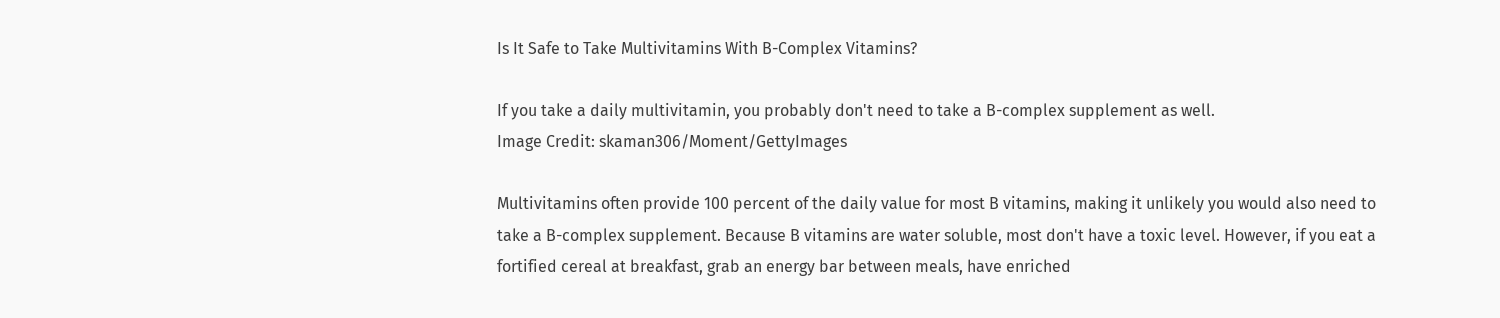Is It Safe to Take Multivitamins With B-Complex Vitamins?

If you take a daily multivitamin, you probably don't need to take a B-complex supplement as well.
Image Credit: skaman306/Moment/GettyImages

Multivitamins often provide 100 percent of the daily value for most B vitamins, making it unlikely you would also need to take a B-complex supplement. Because B vitamins are water soluble, most don't have a toxic level. However, if you eat a fortified cereal at breakfast, grab an energy bar between meals, have enriched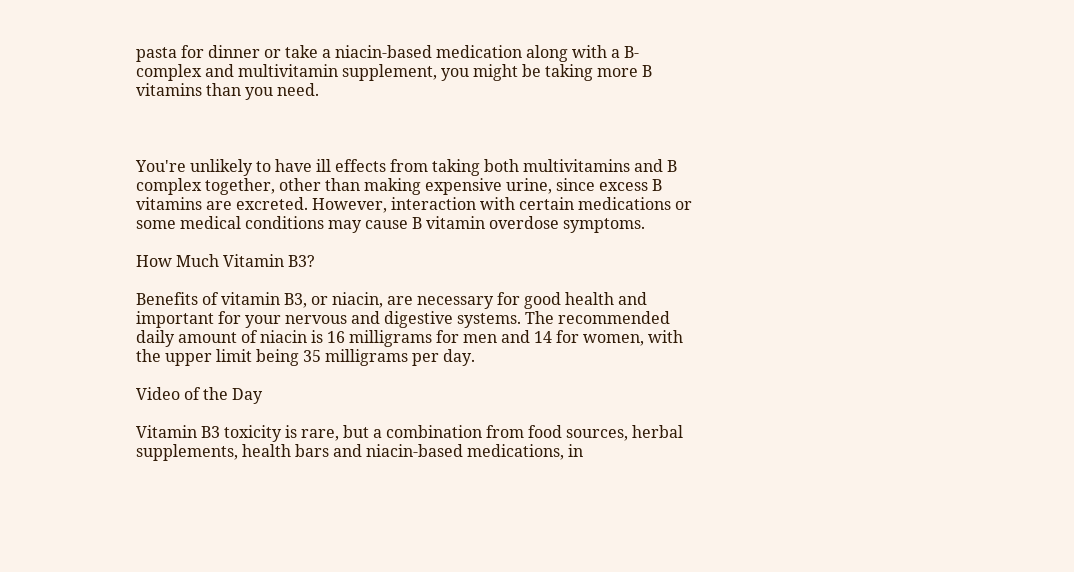pasta for dinner or take a niacin-based medication along with a B-complex and multivitamin supplement, you might be taking more B vitamins than you need.



You're unlikely to have ill effects from taking both multivitamins and B complex together, other than making expensive urine, since excess B vitamins are excreted. However, interaction with certain medications or some medical conditions may cause B vitamin overdose symptoms.

How Much Vitamin B3?

Benefits of vitamin B3, or niacin, are necessary for good health and important for your nervous and digestive systems. The recommended daily amount of niacin is 16 milligrams for men and 14 for women, with the upper limit being 35 milligrams per day.

Video of the Day

Vitamin B3 toxicity is rare, but a combination from food sources, herbal supplements, health bars and niacin-based medications, in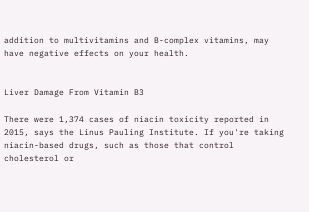addition to multivitamins and B-complex vitamins, may have negative effects on your health.


Liver Damage From Vitamin B3

There were 1,374 cases of niacin toxicity reported in 2015, says the Linus Pauling Institute. If you're taking niacin-based drugs, such as those that control cholesterol or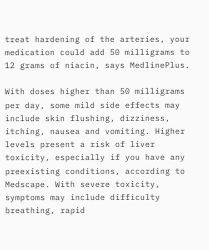treat hardening of the arteries, your medication could add 50 milligrams to 12 grams of niacin, says MedlinePlus.

With doses higher than 50 milligrams per day, some mild side effects may include skin flushing, dizziness, itching, nausea and vomiting. Higher levels present a risk of liver toxicity, especially if you have any preexisting conditions, according to Medscape. With severe toxicity, symptoms may include difficulty breathing, rapid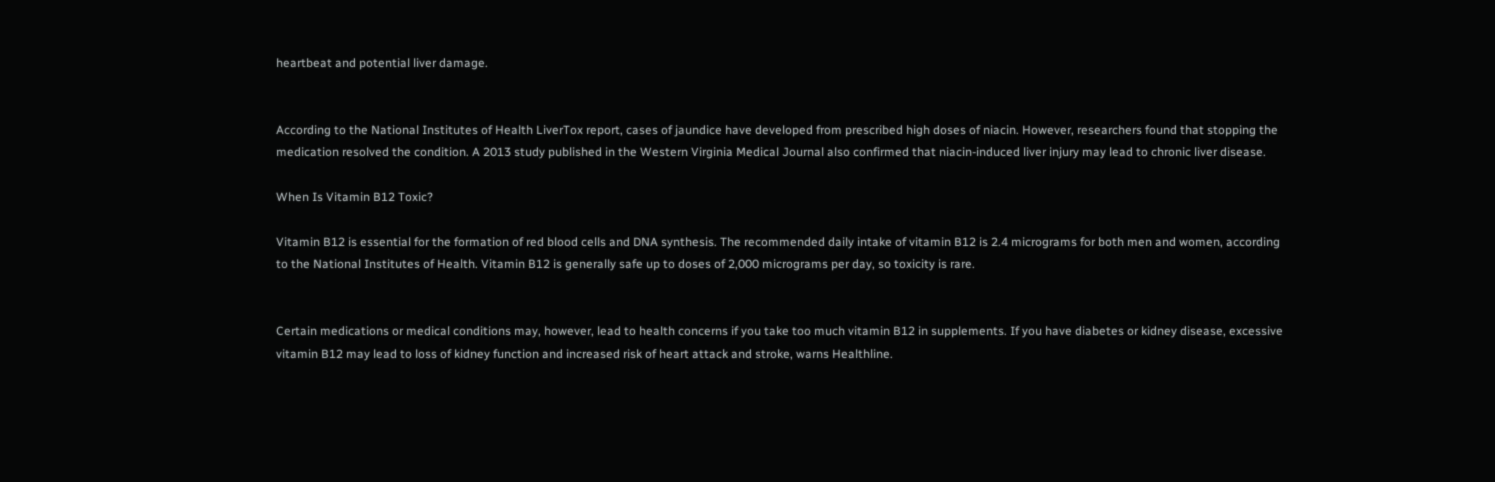heartbeat and potential liver damage.


According to the National Institutes of Health LiverTox report, cases of jaundice have developed from prescribed high doses of niacin. However, researchers found that stopping the medication resolved the condition. A 2013 study published in the Western Virginia Medical Journal also confirmed that niacin-induced liver injury may lead to chronic liver disease.

When Is Vitamin B12 Toxic?

Vitamin B12 is essential for the formation of red blood cells and DNA synthesis. The recommended daily intake of vitamin B12 is 2.4 micrograms for both men and women, according to the National Institutes of Health. Vitamin B12 is generally safe up to doses of 2,000 micrograms per day, so toxicity is rare.


Certain medications or medical conditions may, however, lead to health concerns if you take too much vitamin B12 in supplements. If you have diabetes or kidney disease, excessive vitamin B12 may lead to loss of kidney function and increased risk of heart attack and stroke, warns Healthline.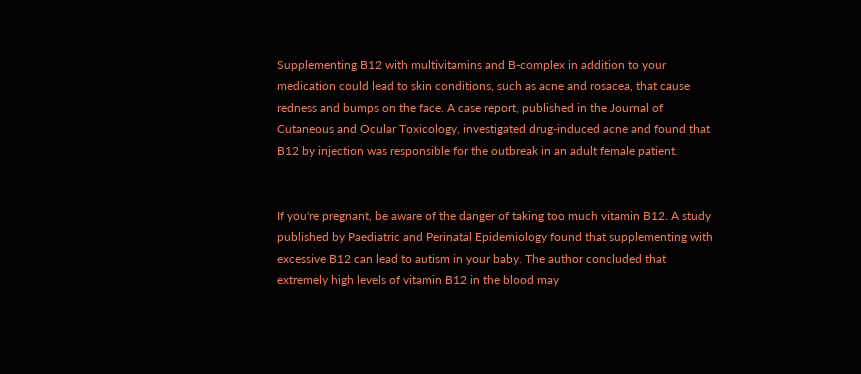Supplementing B12 with multivitamins and B-complex in addition to your medication could lead to skin conditions, such as acne and rosacea, that cause redness and bumps on the face. A case report, published in the Journal of Cutaneous and Ocular Toxicology, investigated drug-induced acne and found that B12 by injection was responsible for the outbreak in an adult female patient.


If you're pregnant, be aware of the danger of taking too much vitamin B12. A study published by Paediatric and Perinatal Epidemiology found that supplementing with excessive B12 can lead to autism in your baby. The author concluded that extremely high levels of vitamin B12 in the blood may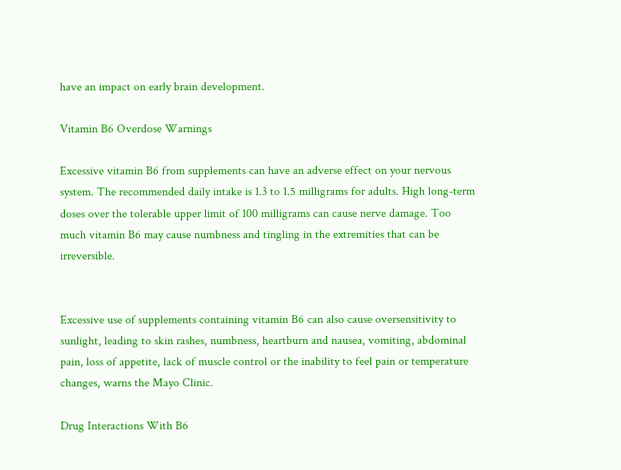have an impact on early brain development.

Vitamin B6 Overdose Warnings

Excessive vitamin B6 from supplements can have an adverse effect on your nervous system. The recommended daily intake is 1.3 to 1.5 milligrams for adults. High long-term doses over the tolerable upper limit of 100 milligrams can cause nerve damage. Too much vitamin B6 may cause numbness and tingling in the extremities that can be irreversible.


Excessive use of supplements containing vitamin B6 can also cause oversensitivity to sunlight, leading to skin rashes, numbness, heartburn and nausea, vomiting, abdominal pain, loss of appetite, lack of muscle control or the inability to feel pain or temperature changes, warns the Mayo Clinic.

Drug Interactions With B6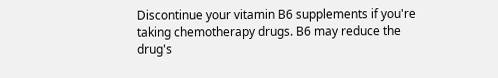Discontinue your vitamin B6 supplements if you're taking chemotherapy drugs. B6 may reduce the drug's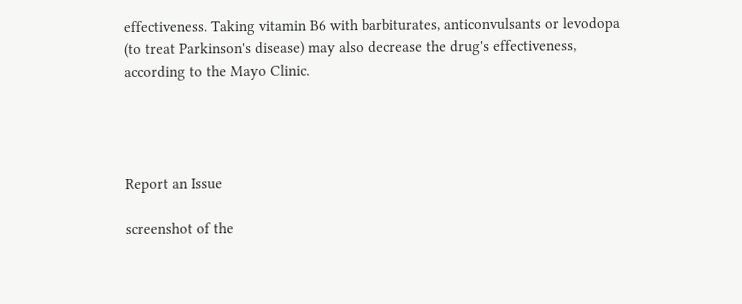effectiveness. Taking vitamin B6 with barbiturates, anticonvulsants or levodopa (to treat Parkinson's disease) may also decrease the drug's effectiveness, according to the Mayo Clinic.




Report an Issue

screenshot of the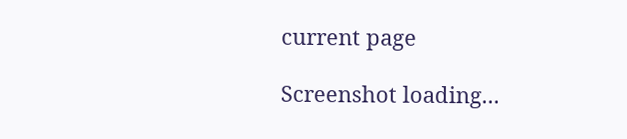current page

Screenshot loading...